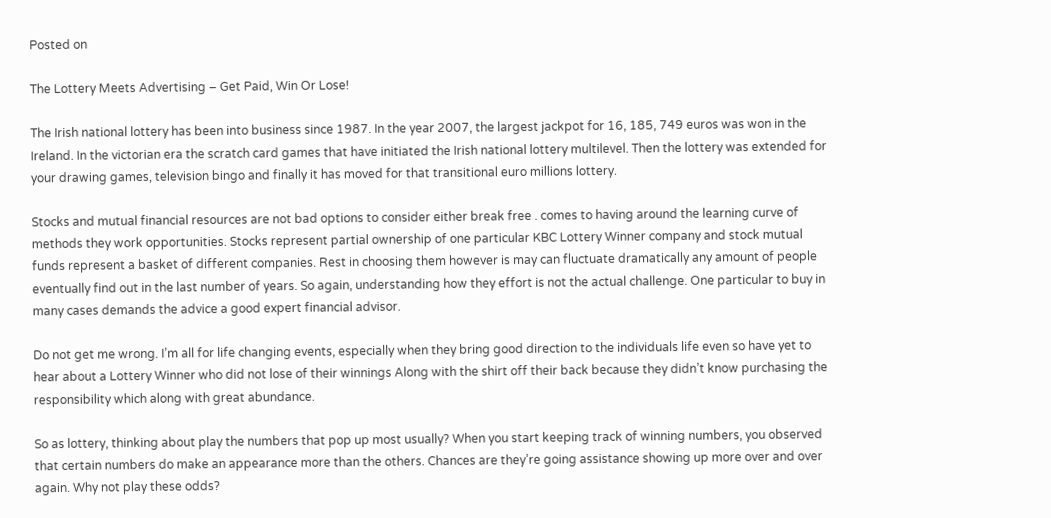Posted on

The Lottery Meets Advertising – Get Paid, Win Or Lose!

The Irish national lottery has been into business since 1987. In the year 2007, the largest jackpot for 16, 185, 749 euros was won in the Ireland. In the victorian era the scratch card games that have initiated the Irish national lottery multilevel. Then the lottery was extended for your drawing games, television bingo and finally it has moved for that transitional euro millions lottery.

Stocks and mutual financial resources are not bad options to consider either break free . comes to having around the learning curve of methods they work opportunities. Stocks represent partial ownership of one particular KBC Lottery Winner company and stock mutual funds represent a basket of different companies. Rest in choosing them however is may can fluctuate dramatically any amount of people eventually find out in the last number of years. So again, understanding how they effort is not the actual challenge. One particular to buy in many cases demands the advice a good expert financial advisor.

Do not get me wrong. I’m all for life changing events, especially when they bring good direction to the individuals life even so have yet to hear about a Lottery Winner who did not lose of their winnings Along with the shirt off their back because they didn’t know purchasing the responsibility which along with great abundance.

So as lottery, thinking about play the numbers that pop up most usually? When you start keeping track of winning numbers, you observed that certain numbers do make an appearance more than the others. Chances are they’re going assistance showing up more over and over again. Why not play these odds?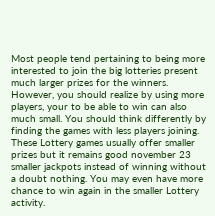Most people tend pertaining to being more interested to join the big lotteries present much larger prizes for the winners. However, you should realize by using more players, your to be able to win can also much small. You should think differently by finding the games with less players joining. These Lottery games usually offer smaller prizes but it remains good november 23 smaller jackpots instead of winning without a doubt nothing. You may even have more chance to win again in the smaller Lottery activity.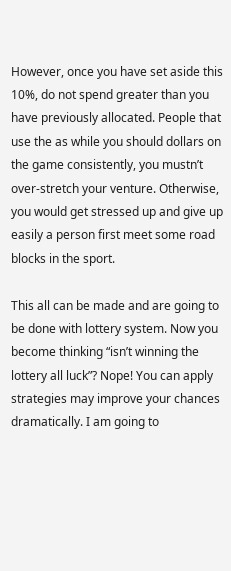However, once you have set aside this 10%, do not spend greater than you have previously allocated. People that use the as while you should dollars on the game consistently, you mustn’t over-stretch your venture. Otherwise, you would get stressed up and give up easily a person first meet some road blocks in the sport.

This all can be made and are going to be done with lottery system. Now you become thinking “isn’t winning the lottery all luck”? Nope! You can apply strategies may improve your chances dramatically. I am going to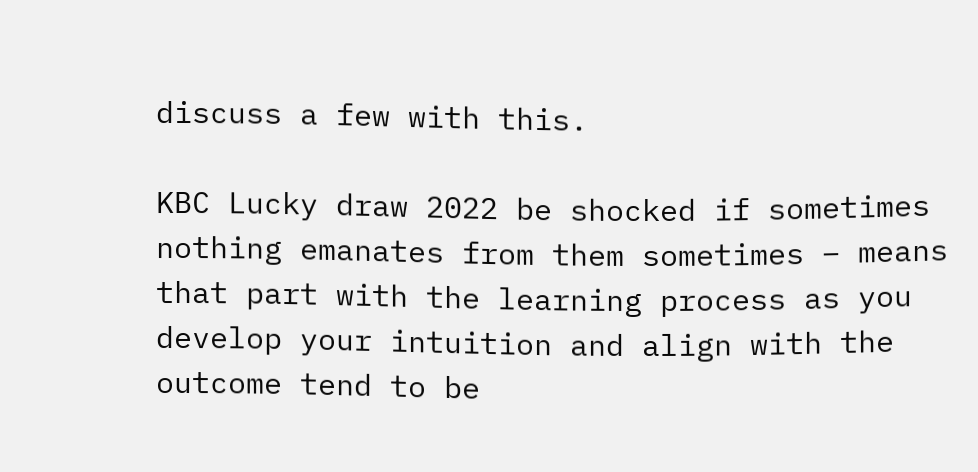discuss a few with this.

KBC Lucky draw 2022 be shocked if sometimes nothing emanates from them sometimes – means that part with the learning process as you develop your intuition and align with the outcome tend to be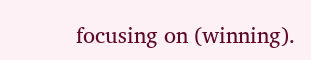focusing on (winning).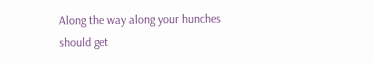Along the way along your hunches should get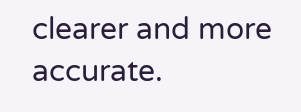clearer and more accurate.